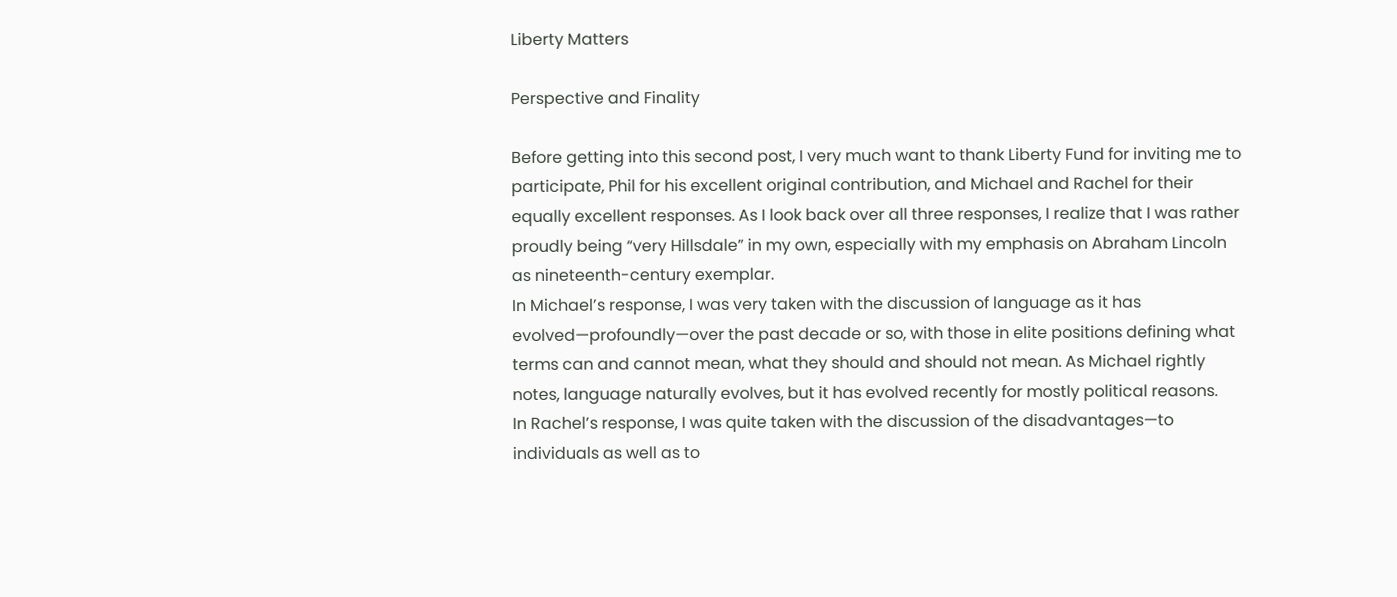Liberty Matters

Perspective and Finality

Before getting into this second post, I very much want to thank Liberty Fund for inviting me to participate, Phil for his excellent original contribution, and Michael and Rachel for their equally excellent responses. As I look back over all three responses, I realize that I was rather proudly being “very Hillsdale” in my own, especially with my emphasis on Abraham Lincoln as nineteenth-century exemplar.
In Michael’s response, I was very taken with the discussion of language as it has evolved—profoundly—over the past decade or so, with those in elite positions defining what terms can and cannot mean, what they should and should not mean. As Michael rightly notes, language naturally evolves, but it has evolved recently for mostly political reasons.
In Rachel’s response, I was quite taken with the discussion of the disadvantages—to individuals as well as to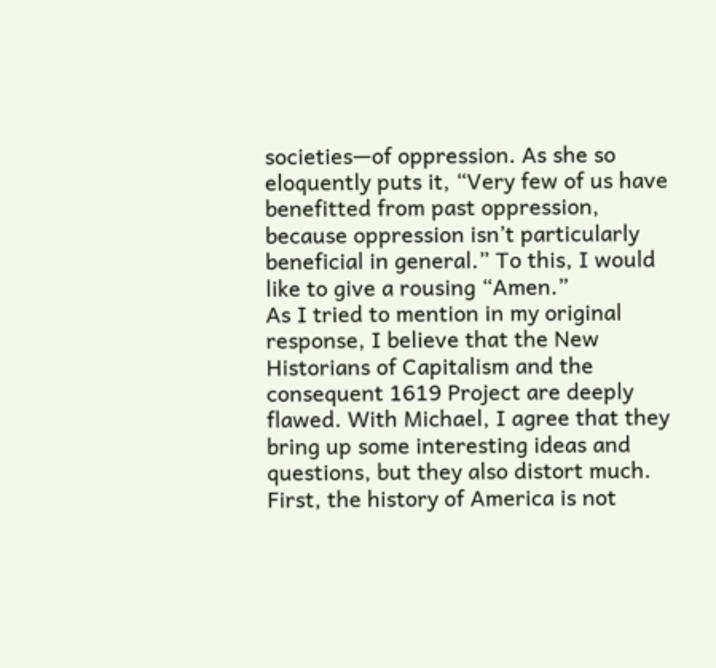societies—of oppression. As she so eloquently puts it, “Very few of us have benefitted from past oppression, because oppression isn’t particularly beneficial in general.” To this, I would like to give a rousing “Amen.”
As I tried to mention in my original response, I believe that the New Historians of Capitalism and the consequent 1619 Project are deeply flawed. With Michael, I agree that they bring up some interesting ideas and questions, but they also distort much.
First, the history of America is not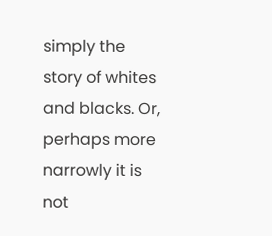simply the story of whites and blacks. Or, perhaps more narrowly it is not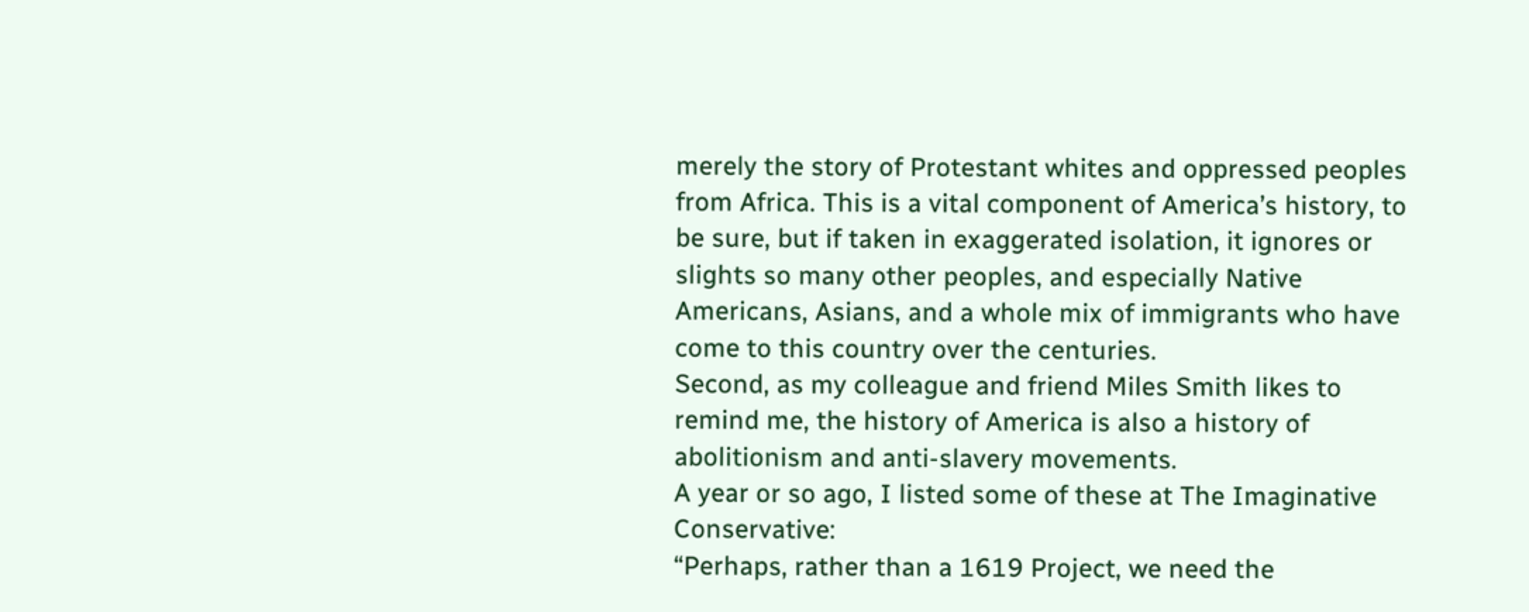merely the story of Protestant whites and oppressed peoples from Africa. This is a vital component of America’s history, to be sure, but if taken in exaggerated isolation, it ignores or slights so many other peoples, and especially Native Americans, Asians, and a whole mix of immigrants who have come to this country over the centuries.
Second, as my colleague and friend Miles Smith likes to remind me, the history of America is also a history of abolitionism and anti-slavery movements.
A year or so ago, I listed some of these at The Imaginative Conservative:
“Perhaps, rather than a 1619 Project, we need the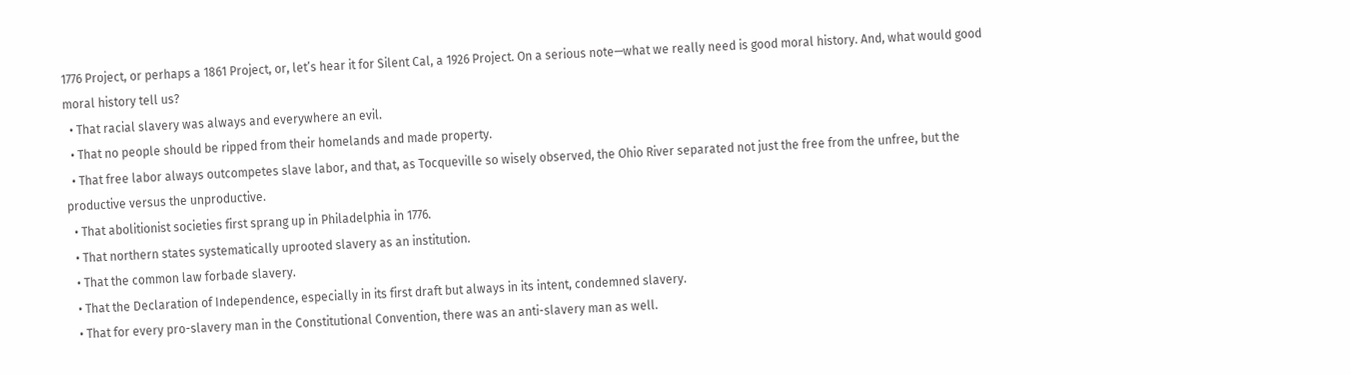1776 Project, or perhaps a 1861 Project, or, let’s hear it for Silent Cal, a 1926 Project. On a serious note—what we really need is good moral history. And, what would good moral history tell us?
  • That racial slavery was always and everywhere an evil.
  • That no people should be ripped from their homelands and made property.
  • That free labor always outcompetes slave labor, and that, as Tocqueville so wisely observed, the Ohio River separated not just the free from the unfree, but the productive versus the unproductive.
  • That abolitionist societies first sprang up in Philadelphia in 1776.
  • That northern states systematically uprooted slavery as an institution.
  • That the common law forbade slavery.
  • That the Declaration of Independence, especially in its first draft but always in its intent, condemned slavery.
  • That for every pro-slavery man in the Constitutional Convention, there was an anti-slavery man as well.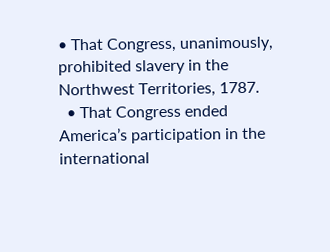• That Congress, unanimously, prohibited slavery in the Northwest Territories, 1787.
  • That Congress ended America’s participation in the international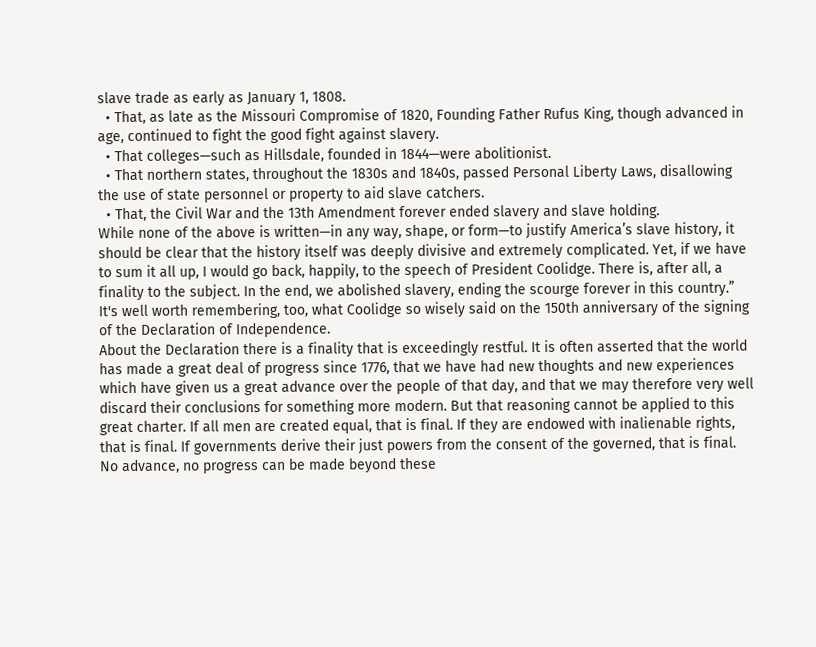slave trade as early as January 1, 1808.
  • That, as late as the Missouri Compromise of 1820, Founding Father Rufus King, though advanced in age, continued to fight the good fight against slavery.
  • That colleges—such as Hillsdale, founded in 1844—were abolitionist.
  • That northern states, throughout the 1830s and 1840s, passed Personal Liberty Laws, disallowing the use of state personnel or property to aid slave catchers.
  • That, the Civil War and the 13th Amendment forever ended slavery and slave holding.
While none of the above is written—in any way, shape, or form—to justify America’s slave history, it should be clear that the history itself was deeply divisive and extremely complicated. Yet, if we have to sum it all up, I would go back, happily, to the speech of President Coolidge. There is, after all, a finality to the subject. In the end, we abolished slavery, ending the scourge forever in this country.”
It's well worth remembering, too, what Coolidge so wisely said on the 150th anniversary of the signing of the Declaration of Independence.
About the Declaration there is a finality that is exceedingly restful. It is often asserted that the world has made a great deal of progress since 1776, that we have had new thoughts and new experiences which have given us a great advance over the people of that day, and that we may therefore very well discard their conclusions for something more modern. But that reasoning cannot be applied to this great charter. If all men are created equal, that is final. If they are endowed with inalienable rights, that is final. If governments derive their just powers from the consent of the governed, that is final. No advance, no progress can be made beyond these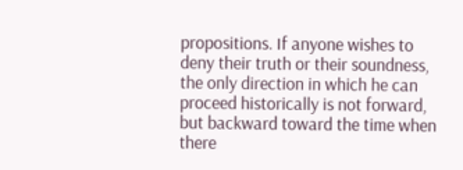propositions. If anyone wishes to deny their truth or their soundness, the only direction in which he can proceed historically is not forward, but backward toward the time when there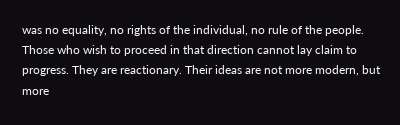was no equality, no rights of the individual, no rule of the people. Those who wish to proceed in that direction cannot lay claim to progress. They are reactionary. Their ideas are not more modern, but more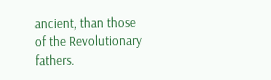ancient, than those of the Revolutionary fathers.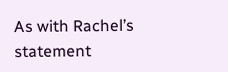As with Rachel’s statement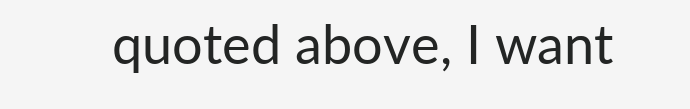quoted above, I want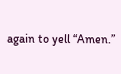again to yell “Amen.”